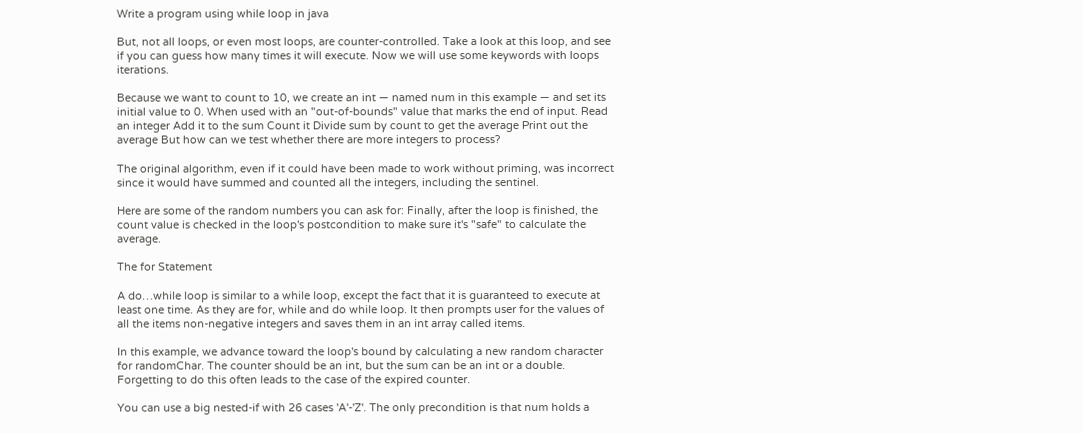Write a program using while loop in java

But, not all loops, or even most loops, are counter-controlled. Take a look at this loop, and see if you can guess how many times it will execute. Now we will use some keywords with loops iterations.

Because we want to count to 10, we create an int — named num in this example — and set its initial value to 0. When used with an "out-of-bounds" value that marks the end of input. Read an integer Add it to the sum Count it Divide sum by count to get the average Print out the average But how can we test whether there are more integers to process?

The original algorithm, even if it could have been made to work without priming, was incorrect since it would have summed and counted all the integers, including the sentinel.

Here are some of the random numbers you can ask for: Finally, after the loop is finished, the count value is checked in the loop's postcondition to make sure it's "safe" to calculate the average.

The for Statement

A do…while loop is similar to a while loop, except the fact that it is guaranteed to execute at least one time. As they are for, while and do while loop. It then prompts user for the values of all the items non-negative integers and saves them in an int array called items.

In this example, we advance toward the loop's bound by calculating a new random character for randomChar. The counter should be an int, but the sum can be an int or a double. Forgetting to do this often leads to the case of the expired counter.

You can use a big nested-if with 26 cases 'A'-'Z'. The only precondition is that num holds a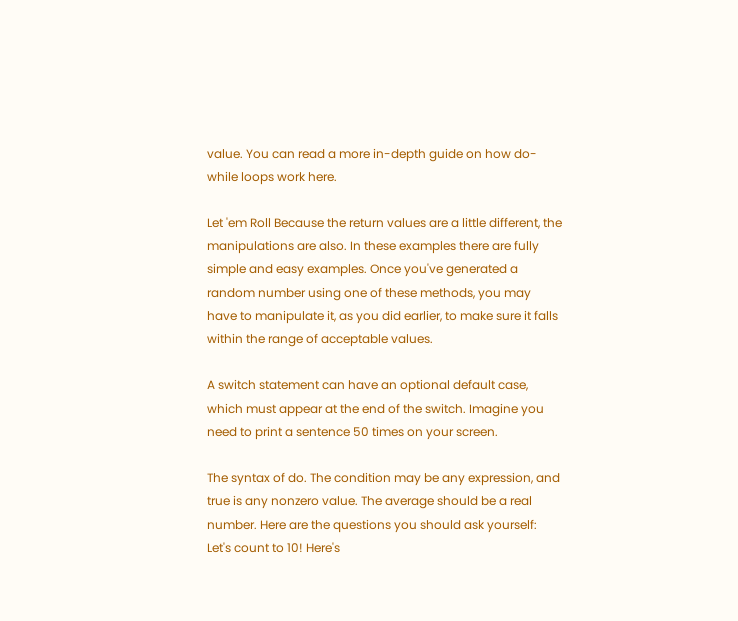value. You can read a more in-depth guide on how do-while loops work here.

Let 'em Roll Because the return values are a little different, the manipulations are also. In these examples there are fully simple and easy examples. Once you've generated a random number using one of these methods, you may have to manipulate it, as you did earlier, to make sure it falls within the range of acceptable values.

A switch statement can have an optional default case, which must appear at the end of the switch. Imagine you need to print a sentence 50 times on your screen.

The syntax of do. The condition may be any expression, and true is any nonzero value. The average should be a real number. Here are the questions you should ask yourself: Let's count to 10! Here's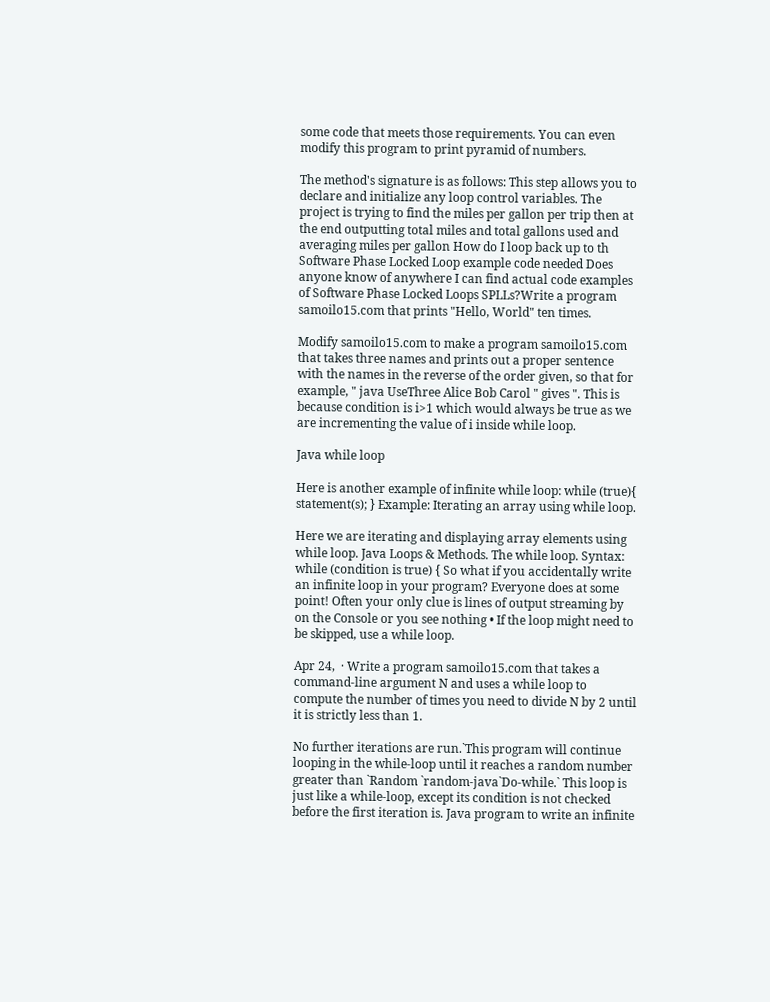some code that meets those requirements. You can even modify this program to print pyramid of numbers.

The method's signature is as follows: This step allows you to declare and initialize any loop control variables. The project is trying to find the miles per gallon per trip then at the end outputting total miles and total gallons used and averaging miles per gallon How do I loop back up to th Software Phase Locked Loop example code needed Does anyone know of anywhere I can find actual code examples of Software Phase Locked Loops SPLLs?Write a program samoilo15.com that prints "Hello, World" ten times.

Modify samoilo15.com to make a program samoilo15.com that takes three names and prints out a proper sentence with the names in the reverse of the order given, so that for example, " java UseThree Alice Bob Carol " gives ". This is because condition is i>1 which would always be true as we are incrementing the value of i inside while loop.

Java while loop

Here is another example of infinite while loop: while (true){ statement(s); } Example: Iterating an array using while loop.

Here we are iterating and displaying array elements using while loop. Java Loops & Methods. The while loop. Syntax: while (condition is true) { So what if you accidentally write an infinite loop in your program? Everyone does at some point! Often your only clue is lines of output streaming by on the Console or you see nothing • If the loop might need to be skipped, use a while loop.

Apr 24,  · Write a program samoilo15.com that takes a command-line argument N and uses a while loop to compute the number of times you need to divide N by 2 until it is strictly less than 1.

No further iterations are run.`This program will continue looping in the while-loop until it reaches a random number greater than `Random `random-java`Do-while.` This loop is just like a while-loop, except its condition is not checked before the first iteration is. Java program to write an infinite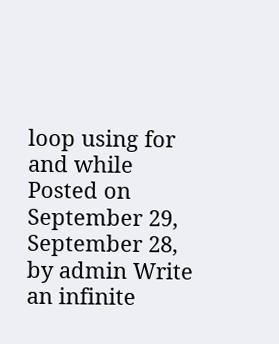loop using for and while Posted on September 29, September 28, by admin Write an infinite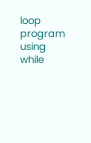loop program using while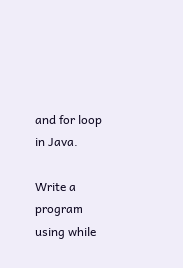and for loop in Java.

Write a program using while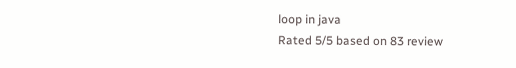loop in java
Rated 5/5 based on 83 review